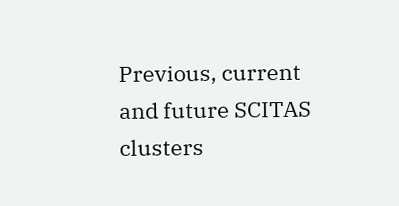Previous, current and future SCITAS clusters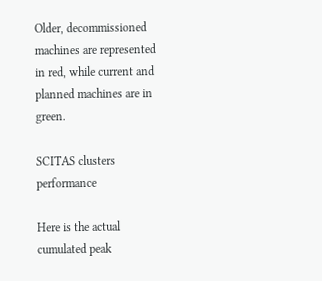Older, decommissioned machines are represented in red, while current and planned machines are in green.

SCITAS clusters performance

Here is the actual cumulated peak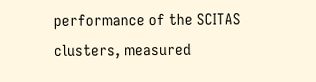performance of the SCITAS clusters, measured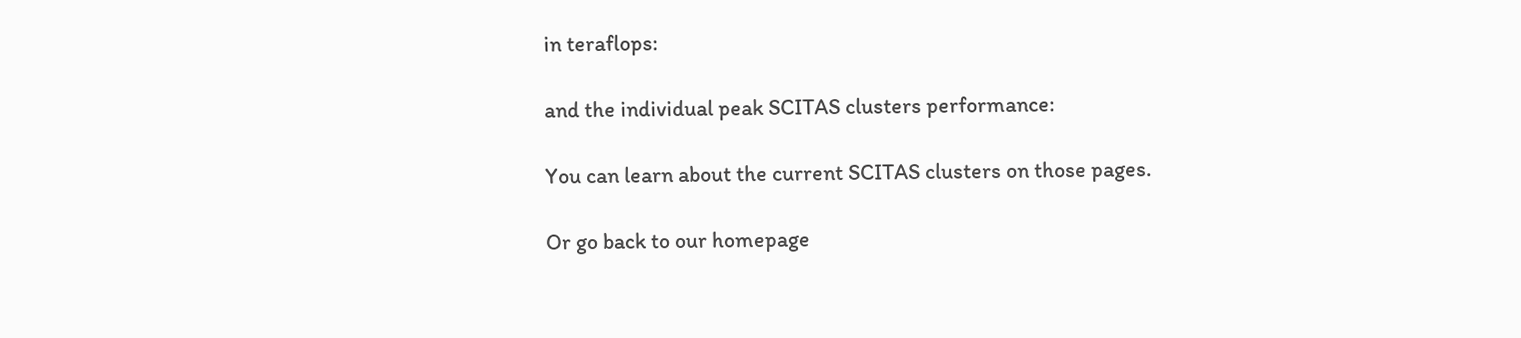in teraflops:

and the individual peak SCITAS clusters performance:

You can learn about the current SCITAS clusters on those pages.

Or go back to our homepage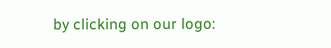by clicking on our logo: